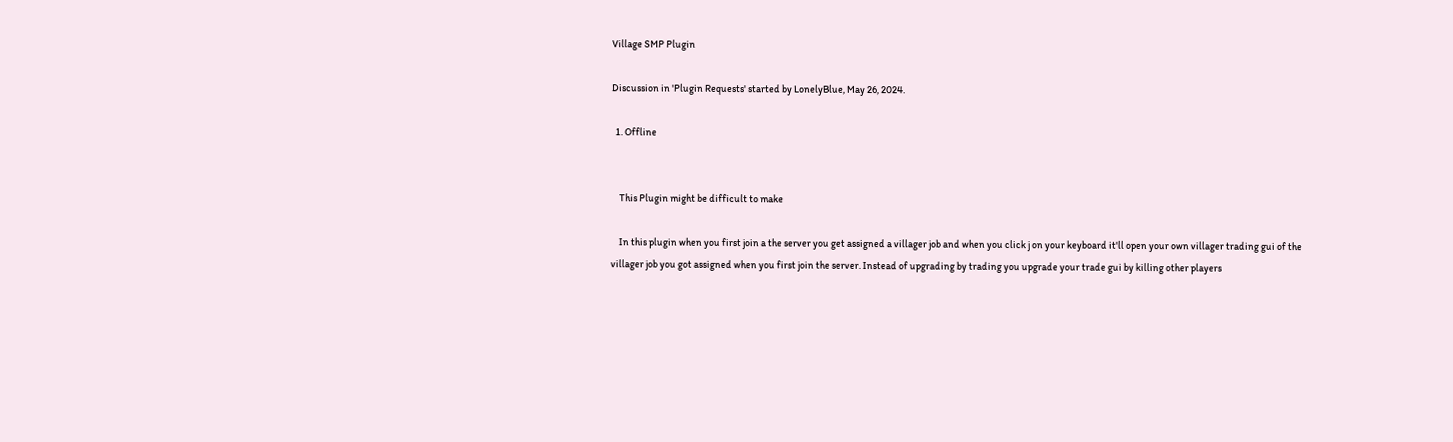Village SMP Plugin

Discussion in 'Plugin Requests' started by LonelyBlue, May 26, 2024.

  1. Offline


    This Plugin might be difficult to make

    In this plugin when you first join a the server you get assigned a villager job and when you click j on your keyboard it'll open your own villager trading gui of the villager job you got assigned when you first join the server. Instead of upgrading by trading you upgrade your trade gui by killing other players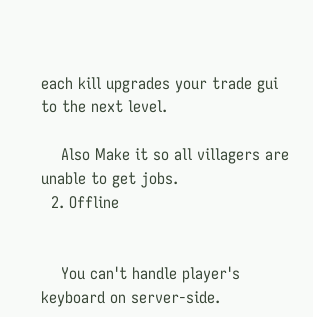each kill upgrades your trade gui to the next level.

    Also Make it so all villagers are unable to get jobs.
  2. Offline


    You can't handle player's keyboard on server-side.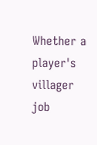Whether a player's villager job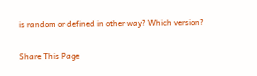is random or defined in other way? Which version?

Share This Page